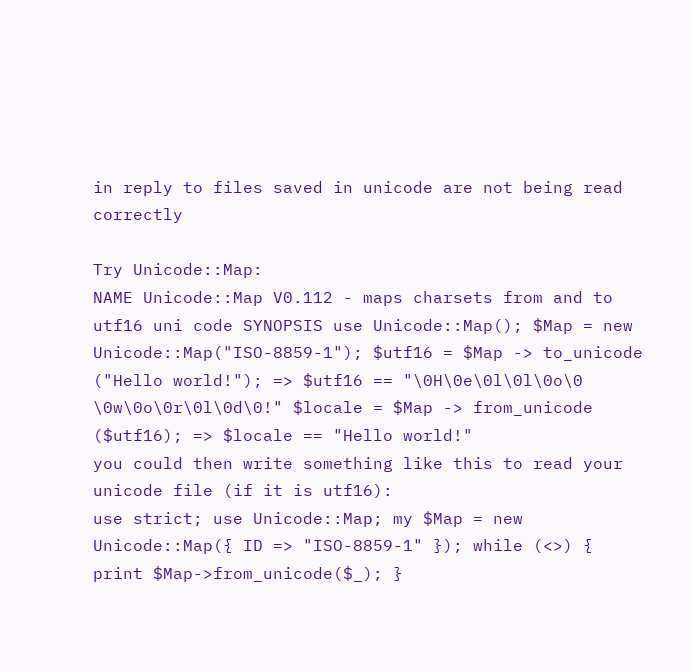in reply to files saved in unicode are not being read correctly

Try Unicode::Map:
NAME Unicode::Map V0.112 - maps charsets from and to utf16 uni code SYNOPSIS use Unicode::Map(); $Map = new Unicode::Map("ISO-8859-1"); $utf16 = $Map -> to_unicode ("Hello world!"); => $utf16 == "\0H\0e\0l\0l\0o\0 \0w\0o\0r\0l\0d\0!" $locale = $Map -> from_unicode ($utf16); => $locale == "Hello world!"
you could then write something like this to read your unicode file (if it is utf16):
use strict; use Unicode::Map; my $Map = new Unicode::Map({ ID => "ISO-8859-1" }); while (<>) { print $Map->from_unicode($_); }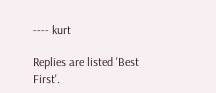---- kurt

Replies are listed 'Best First'.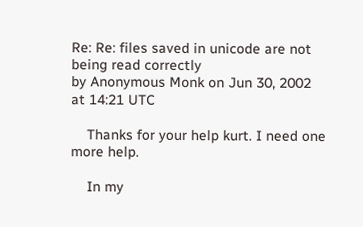Re: Re: files saved in unicode are not being read correctly
by Anonymous Monk on Jun 30, 2002 at 14:21 UTC

    Thanks for your help kurt. I need one more help.

    In my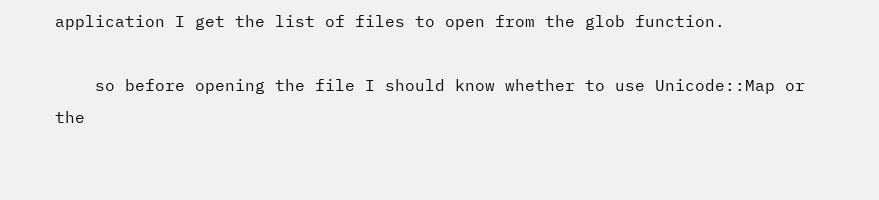application I get the list of files to open from the glob function.

    so before opening the file I should know whether to use Unicode::Map or the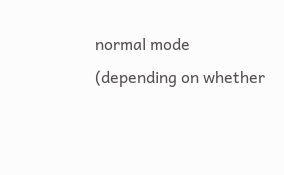normal mode (depending on whether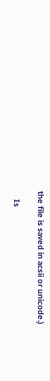the file is saved in acsii or unicode.)

    Is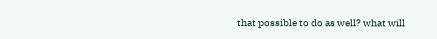that possible to do as well? what will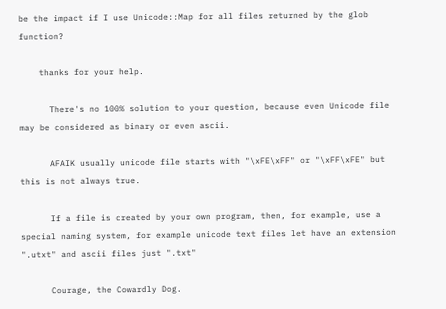be the impact if I use Unicode::Map for all files returned by the glob function?

    thanks for your help.

      There's no 100% solution to your question, because even Unicode file may be considered as binary or even ascii.

      AFAIK usually unicode file starts with "\xFE\xFF" or "\xFF\xFE" but this is not always true.

      If a file is created by your own program, then, for example, use a special naming system, for example unicode text files let have an extension ".utxt" and ascii files just ".txt"

      Courage, the Cowardly Dog.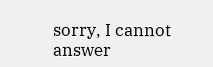sorry, I cannot answer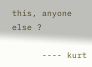this, anyone else ?

      ---- kurt